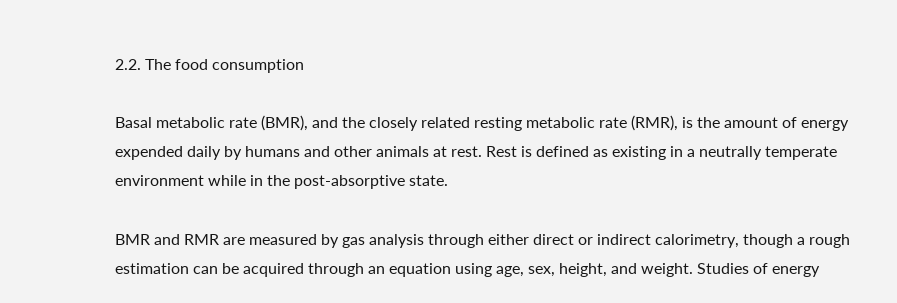2.2. The food consumption

Basal metabolic rate (BMR), and the closely related resting metabolic rate (RMR), is the amount of energy expended daily by humans and other animals at rest. Rest is defined as existing in a neutrally temperate environment while in the post-absorptive state.

BMR and RMR are measured by gas analysis through either direct or indirect calorimetry, though a rough estimation can be acquired through an equation using age, sex, height, and weight. Studies of energy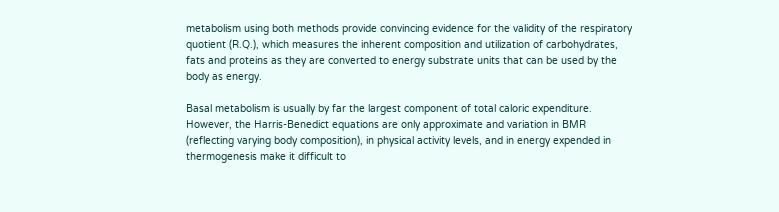metabolism using both methods provide convincing evidence for the validity of the respiratory quotient (R.Q.), which measures the inherent composition and utilization of carbohydrates, fats and proteins as they are converted to energy substrate units that can be used by the body as energy.

Basal metabolism is usually by far the largest component of total caloric expenditure. However, the Harris-Benedict equations are only approximate and variation in BMR (reflecting varying body composition), in physical activity levels, and in energy expended in thermogenesis make it difficult to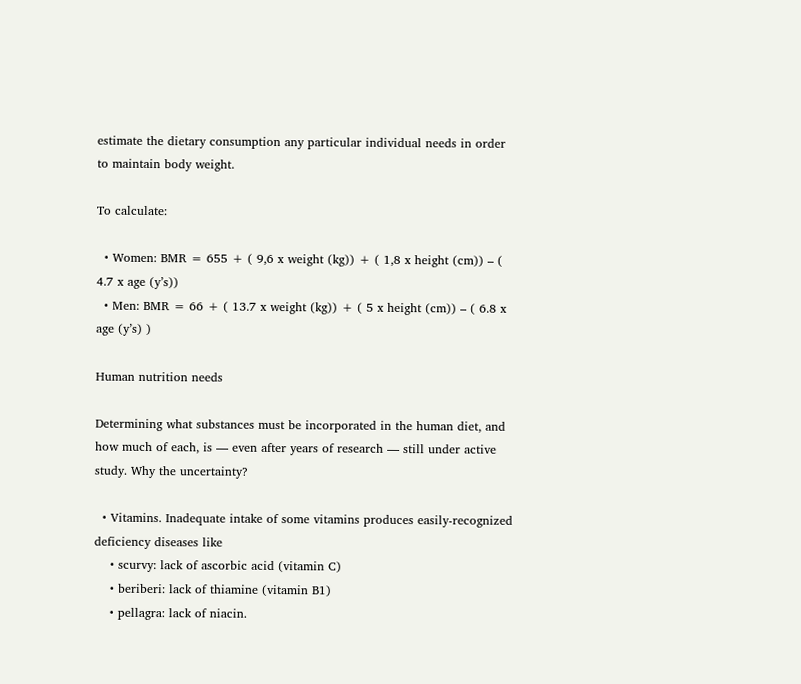estimate the dietary consumption any particular individual needs in order to maintain body weight.

To calculate:

  • Women: BMR = 655 + ( 9,6 x weight (kg)) + ( 1,8 x height (cm)) – ( 4.7 x age (y’s))
  • Men: BMR = 66 + ( 13.7 x weight (kg)) + ( 5 x height (cm)) – ( 6.8 x age (y’s) )

Human nutrition needs

Determining what substances must be incorporated in the human diet, and how much of each, is — even after years of research — still under active study. Why the uncertainty?

  • Vitamins. Inadequate intake of some vitamins produces easily-recognized deficiency diseases like
    • scurvy: lack of ascorbic acid (vitamin C)
    • beriberi: lack of thiamine (vitamin B1)
    • pellagra: lack of niacin.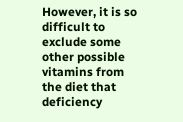However, it is so difficult to exclude some other possible vitamins from the diet that deficiency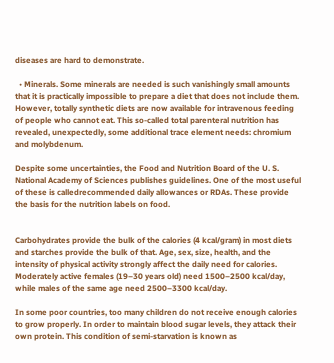diseases are hard to demonstrate.

  • Minerals. Some minerals are needed is such vanishingly small amounts that it is practically impossible to prepare a diet that does not include them. However, totally synthetic diets are now available for intravenous feeding of people who cannot eat. This so-called total parenteral nutrition has revealed, unexpectedly, some additional trace element needs: chromium and molybdenum.

Despite some uncertainties, the Food and Nutrition Board of the U. S. National Academy of Sciences publishes guidelines. One of the most useful of these is calledrecommended daily allowances or RDAs. These provide the basis for the nutrition labels on food.


Carbohydrates provide the bulk of the calories (4 kcal/gram) in most diets and starches provide the bulk of that. Age, sex, size, health, and the intensity of physical activity strongly affect the daily need for calories. Moderately active females (19–30 years old) need 1500–2500 kcal/day, while males of the same age need 2500–3300 kcal/day.

In some poor countries, too many children do not receive enough calories to grow properly. In order to maintain blood sugar levels, they attack their own protein. This condition of semi-starvation is known as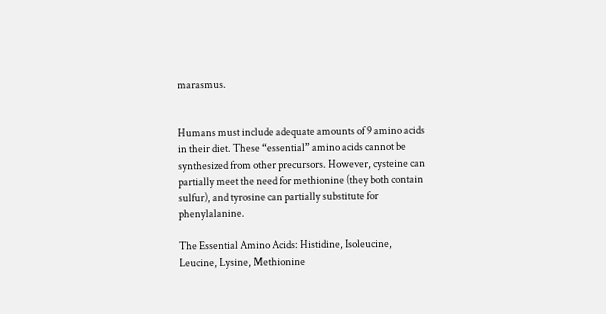marasmus.


Humans must include adequate amounts of 9 amino acids in their diet. These “essential” amino acids cannot be synthesized from other precursors. However, cysteine can partially meet the need for methionine (they both contain sulfur), and tyrosine can partially substitute for phenylalanine.

The Essential Amino Acids: Histidine, Isoleucine, Leucine, Lysine, Methionine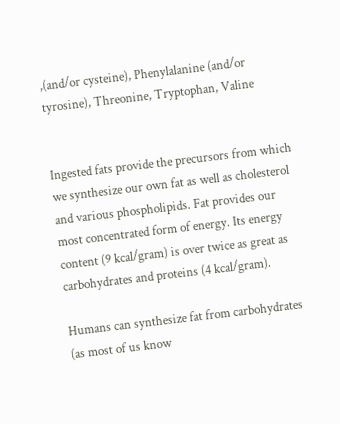,(and/or cysteine), Phenylalanine (and/or tyrosine), Threonine, Tryptophan, Valine


Ingested fats provide the precursors from which we synthesize our own fat as well as cholesterol and various phospholipids. Fat provides our most concentrated form of energy. Its energy content (9 kcal/gram) is over twice as great as carbohydrates and proteins (4 kcal/gram).

Humans can synthesize fat from carbohydrates (as most of us know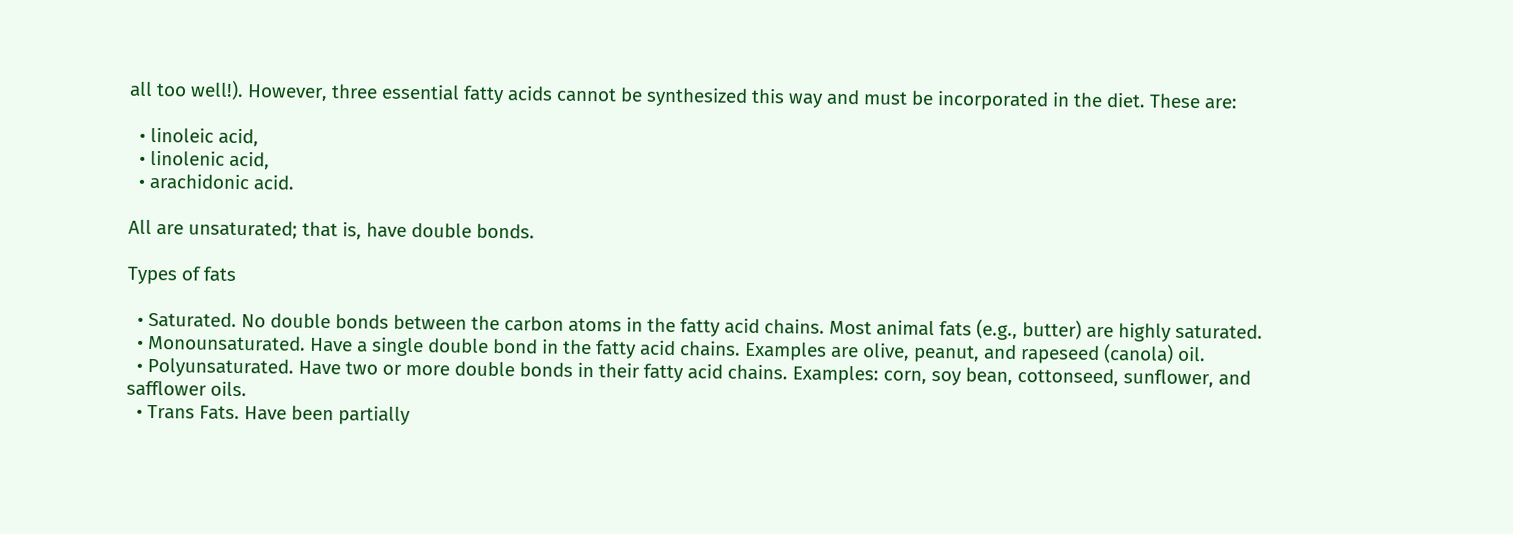all too well!). However, three essential fatty acids cannot be synthesized this way and must be incorporated in the diet. These are:

  • linoleic acid,
  • linolenic acid,
  • arachidonic acid.

All are unsaturated; that is, have double bonds.

Types of fats

  • Saturated. No double bonds between the carbon atoms in the fatty acid chains. Most animal fats (e.g., butter) are highly saturated.
  • Monounsaturated. Have a single double bond in the fatty acid chains. Examples are olive, peanut, and rapeseed (canola) oil.
  • Polyunsaturated. Have two or more double bonds in their fatty acid chains. Examples: corn, soy bean, cottonseed, sunflower, and safflower oils.
  • Trans Fats. Have been partially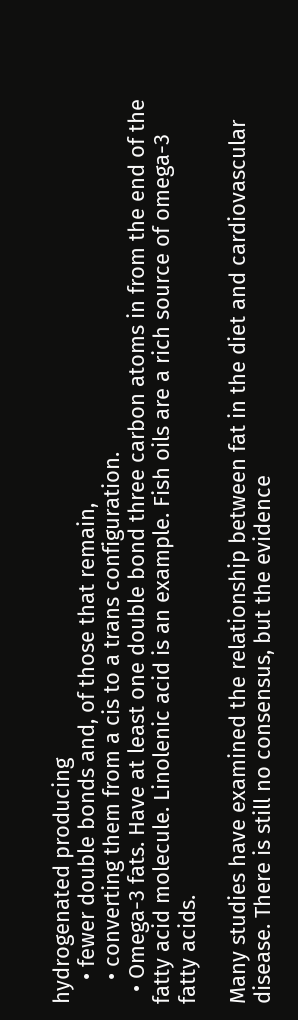hydrogenated producing
    • fewer double bonds and, of those that remain,
    • converting them from a cis to a trans configuration.
  • Omega-3 fats. Have at least one double bond three carbon atoms in from the end of the fatty acid molecule. Linolenic acid is an example. Fish oils are a rich source of omega-3 fatty acids.

Many studies have examined the relationship between fat in the diet and cardiovascular disease. There is still no consensus, but the evidence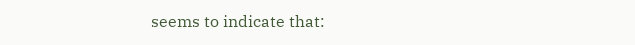seems to indicate that: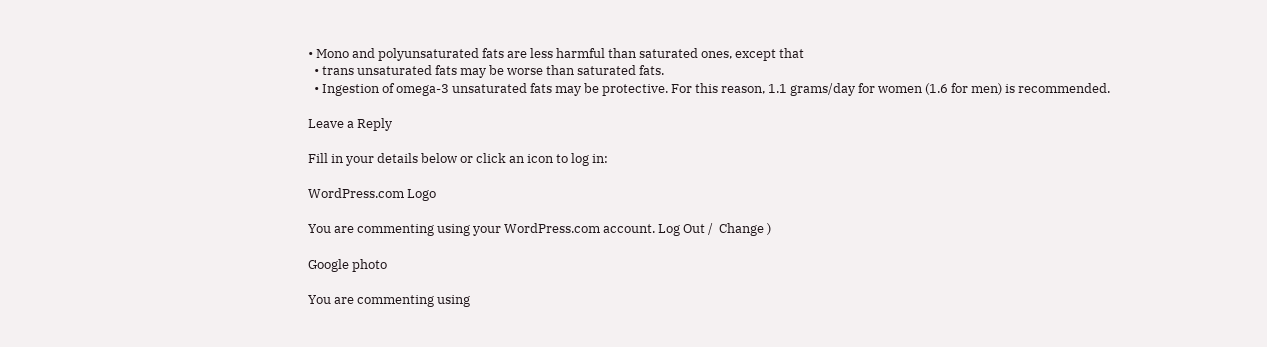• Mono and polyunsaturated fats are less harmful than saturated ones, except that
  • trans unsaturated fats may be worse than saturated fats.
  • Ingestion of omega-3 unsaturated fats may be protective. For this reason, 1.1 grams/day for women (1.6 for men) is recommended.

Leave a Reply

Fill in your details below or click an icon to log in:

WordPress.com Logo

You are commenting using your WordPress.com account. Log Out /  Change )

Google photo

You are commenting using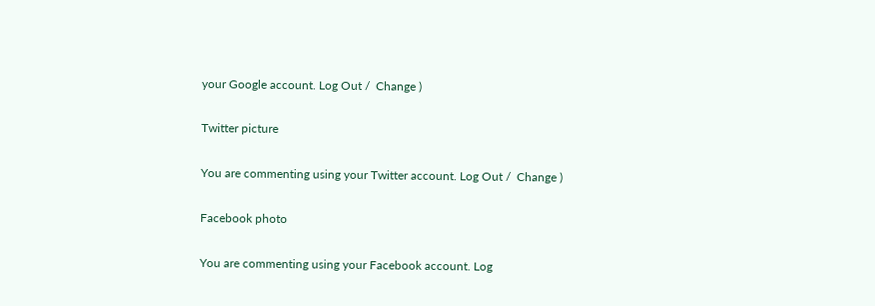your Google account. Log Out /  Change )

Twitter picture

You are commenting using your Twitter account. Log Out /  Change )

Facebook photo

You are commenting using your Facebook account. Log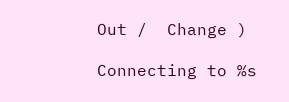Out /  Change )

Connecting to %s